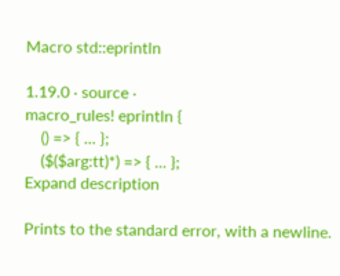Macro std::eprintln

1.19.0 · source ·
macro_rules! eprintln {
    () => { ... };
    ($($arg:tt)*) => { ... };
Expand description

Prints to the standard error, with a newline.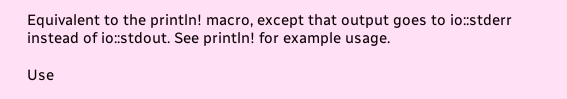Equivalent to the println! macro, except that output goes to io::stderr instead of io::stdout. See println! for example usage.

Use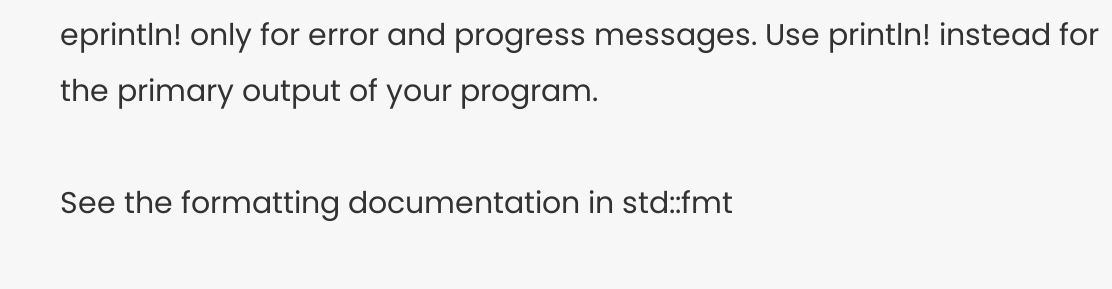eprintln! only for error and progress messages. Use println! instead for the primary output of your program.

See the formatting documentation in std::fmt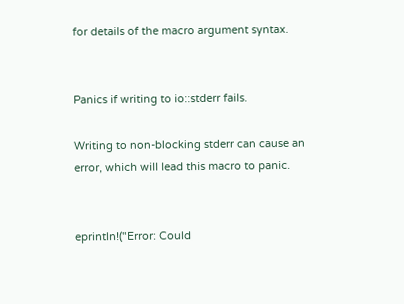for details of the macro argument syntax.


Panics if writing to io::stderr fails.

Writing to non-blocking stderr can cause an error, which will lead this macro to panic.


eprintln!("Error: Could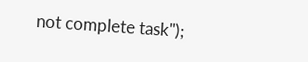not complete task");